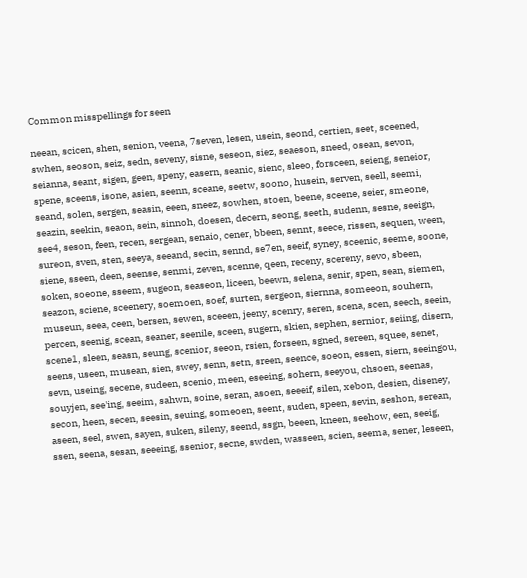Common misspellings for seen

neean, scicen, shen, senion, veena, 7seven, lesen, usein, seond, certien, seet, sceened, swhen, seoson, seiz, sedn, seveny, sisne, seseon, siez, seaeson, sneed, osean, sevon, seianna, seant, sigen, geen, speny, easern, seanic, sienc, sleeo, forsceen, seieng, seneior, spene, sceens, isone, asien, seenn, sceane, seetw, soono, husein, serven, seell, seemi, seand, solen, sergen, seasin, eeen, sneez, sowhen, stoen, beene, sceene, seier, smeone, seazin, seekin, seaon, sein, sinnoh, doesen, decern, seong, seeth, sudenn, sesne, seeign, see4, seson, feen, recen, sergean, senaio, cener, bbeen, sennt, seece, rissen, sequen, ween, sureon, sven, sten, seeya, seeand, secin, sennd, se7en, seeif, syney, sceenic, seeme, soone, siene, sseen, deen, seense, senmi, zeven, scenne, qeen, receny, scereny, sevo, sbeen, soken, soeone, sseem, sugeon, seaseon, liceen, beewn, selena, senir, spen, sean, siemen, seazon, sciene, sceenery, soemoen, soef, surten, sergeon, siernna, someeon, souhern, museun, seea, ceen, bersen, sewen, sceeen, jeeny, scenry, seren, scena, scen, seech, seein, percen, seenig, scean, seaner, seenile, sceen, sugern, skien, sephen, sernior, seiing, disern, scene1, sleen, seasn, seung, scenior, seeon, rsien, forseen, sgned, sereen, squee, senet, seens, useen, musean, sien, swey, senn, setn, sreen, seence, soeon, essen, siern, seeingou, sevn, useing, secene, sudeen, scenio, meen, eseeing, sohern, seeyou, chsoen, seenas, souyjen, see'ing, seeim, sahwn, soine, seran, asoen, seeeif, silen, xebon, desien, diseney, secon, heen, secen, seesin, seuing, someoen, seent, suden, speen, sevin, seshon, serean, aseen, seel, swen, sayen, suken, sileny, seend, ssgn, beeen, kneen, seehow, een, seeig, ssen, seena, sesan, seeeing, ssenior, secne, swden, wasseen, scien, seema, sener, leseen,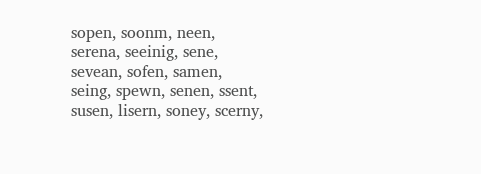sopen, soonm, neen, serena, seeinig, sene, sevean, sofen, samen, seing, spewn, senen, ssent, susen, lisern, soney, scerny,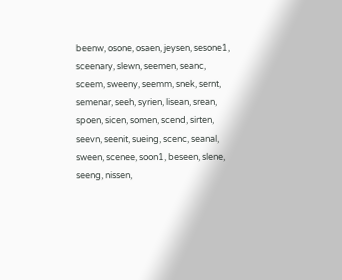beenw, osone, osaen, jeysen, sesone1, sceenary, slewn, seemen, seanc, sceem, sweeny, seemm, snek, sernt, semenar, seeh, syrien, lisean, srean, spoen, sicen, somen, scend, sirten, seevn, seenit, sueing, scenc, seanal, sween, scenee, soon1, beseen, slene, seeng, nissen,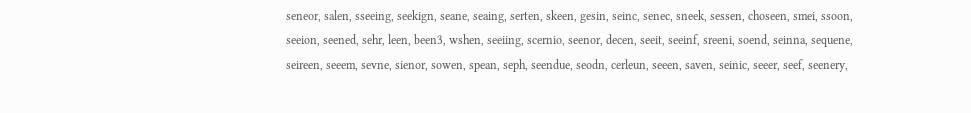seneor, salen, sseeing, seekign, seane, seaing, serten, skeen, gesin, seinc, senec, sneek, sessen, choseen, smei, ssoon, seeion, seened, sehr, leen, been3, wshen, seeiing, scernio, seenor, decen, seeit, seeinf, sreeni, soend, seinna, sequene, seireen, seeem, sevne, sienor, sowen, spean, seph, seendue, seodn, cerleun, seeen, saven, seinic, seeer, seef, seenery,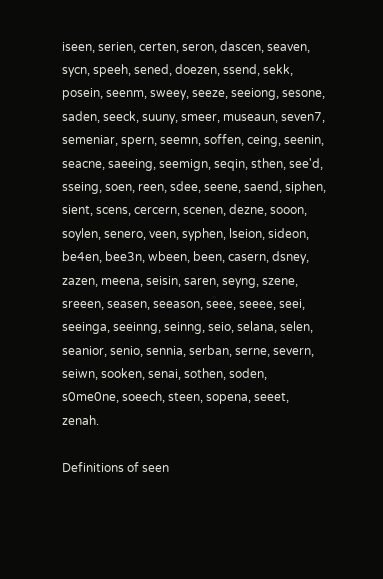iseen, serien, certen, seron, dascen, seaven, sycn, speeh, sened, doezen, ssend, sekk, posein, seenm, sweey, seeze, seeiong, sesone, saden, seeck, suuny, smeer, museaun, seven7, semeniar, spern, seemn, soffen, ceing, seenin, seacne, saeeing, seemign, seqin, sthen, see'd, sseing, soen, reen, sdee, seene, saend, siphen, sient, scens, cercern, scenen, dezne, sooon, soylen, senero, veen, syphen, lseion, sideon, be4en, bee3n, wbeen, been, casern, dsney, zazen, meena, seisin, saren, seyng, szene, sreeen, seasen, seeason, seee, seeee, seei, seeinga, seeinng, seinng, seio, selana, selen, seanior, senio, sennia, serban, serne, severn, seiwn, sooken, senai, sothen, soden, s0me0ne, soeech, steen, sopena, seeet, zenah.

Definitions of seen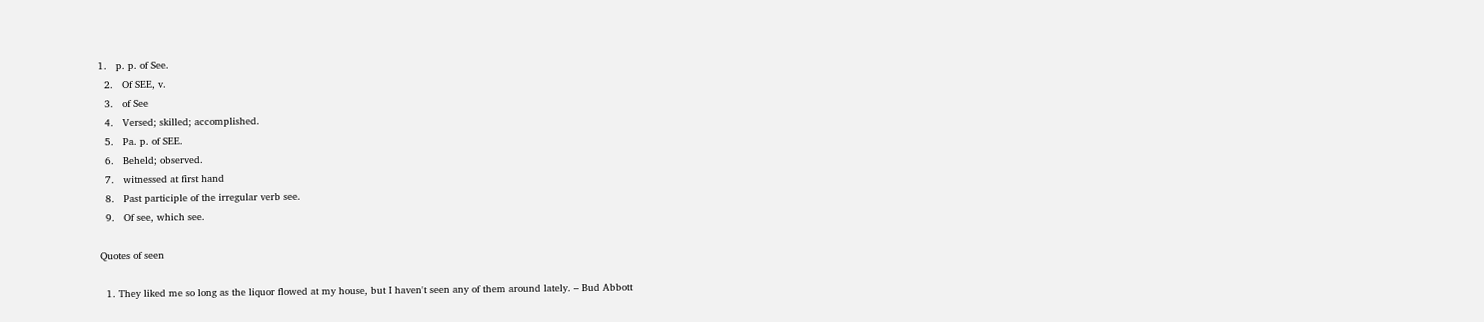1.   p. p. of See.
  2.   Of SEE, v.
  3.   of See
  4.   Versed; skilled; accomplished.
  5.   Pa. p. of SEE.
  6.   Beheld; observed.
  7.   witnessed at first hand
  8.   Past participle of the irregular verb see.
  9.   Of see, which see.

Quotes of seen

  1. They liked me so long as the liquor flowed at my house, but I haven't seen any of them around lately. – Bud Abbott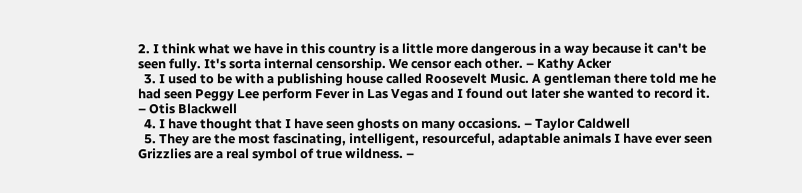2. I think what we have in this country is a little more dangerous in a way because it can't be seen fully. It's sorta internal censorship. We censor each other. – Kathy Acker
  3. I used to be with a publishing house called Roosevelt Music. A gentleman there told me he had seen Peggy Lee perform Fever in Las Vegas and I found out later she wanted to record it. – Otis Blackwell
  4. I have thought that I have seen ghosts on many occasions. – Taylor Caldwell
  5. They are the most fascinating, intelligent, resourceful, adaptable animals I have ever seen Grizzlies are a real symbol of true wildness. –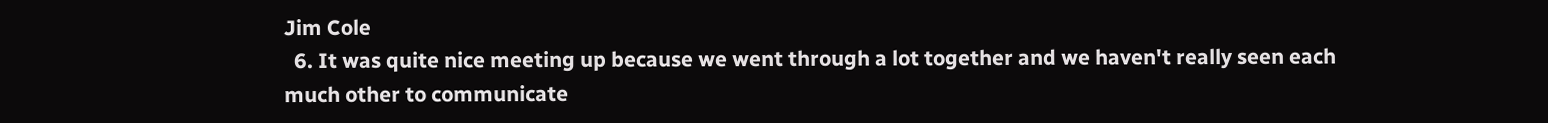Jim Cole
  6. It was quite nice meeting up because we went through a lot together and we haven't really seen each much other to communicate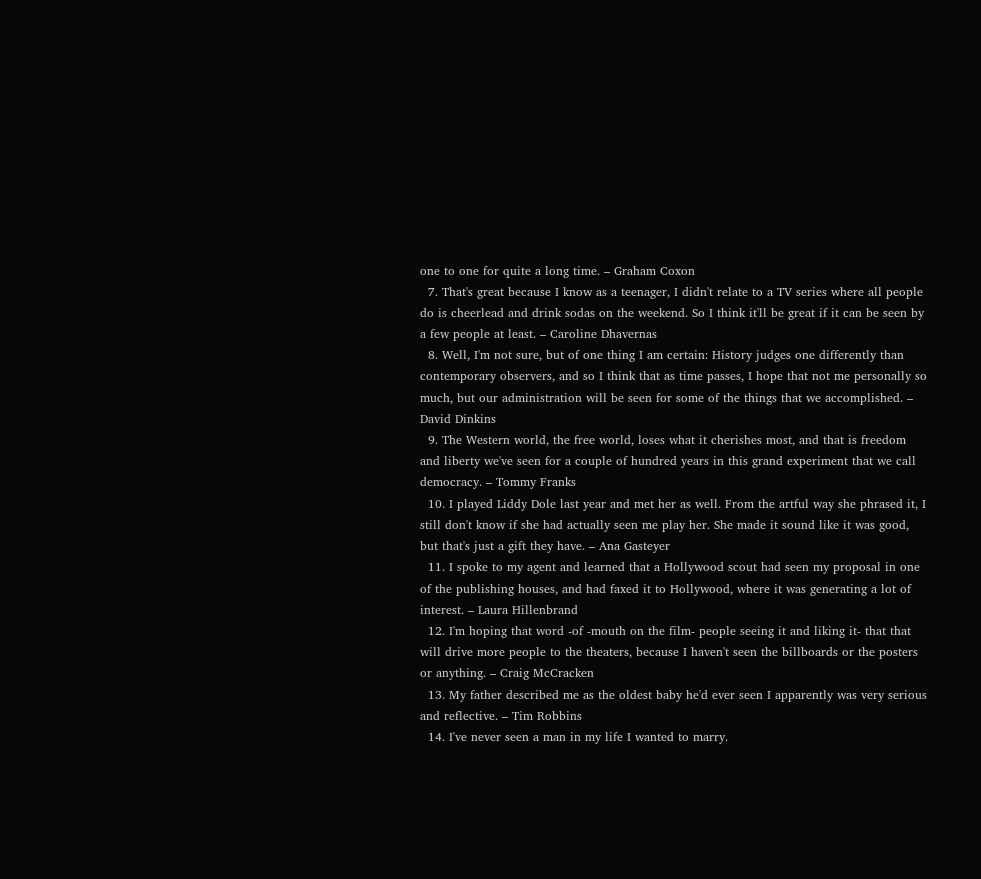one to one for quite a long time. – Graham Coxon
  7. That's great because I know as a teenager, I didn't relate to a TV series where all people do is cheerlead and drink sodas on the weekend. So I think it'll be great if it can be seen by a few people at least. – Caroline Dhavernas
  8. Well, I'm not sure, but of one thing I am certain: History judges one differently than contemporary observers, and so I think that as time passes, I hope that not me personally so much, but our administration will be seen for some of the things that we accomplished. – David Dinkins
  9. The Western world, the free world, loses what it cherishes most, and that is freedom and liberty we've seen for a couple of hundred years in this grand experiment that we call democracy. – Tommy Franks
  10. I played Liddy Dole last year and met her as well. From the artful way she phrased it, I still don't know if she had actually seen me play her. She made it sound like it was good, but that's just a gift they have. – Ana Gasteyer
  11. I spoke to my agent and learned that a Hollywood scout had seen my proposal in one of the publishing houses, and had faxed it to Hollywood, where it was generating a lot of interest. – Laura Hillenbrand
  12. I'm hoping that word -of -mouth on the film- people seeing it and liking it- that that will drive more people to the theaters, because I haven't seen the billboards or the posters or anything. – Craig McCracken
  13. My father described me as the oldest baby he'd ever seen I apparently was very serious and reflective. – Tim Robbins
  14. I've never seen a man in my life I wanted to marry.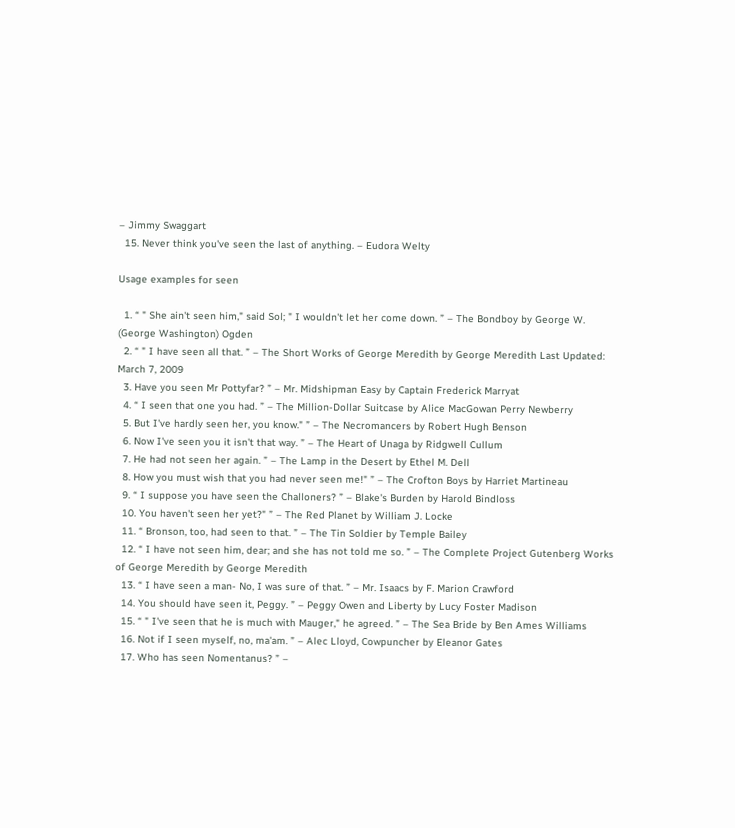– Jimmy Swaggart
  15. Never think you've seen the last of anything. – Eudora Welty

Usage examples for seen

  1. “ " She ain't seen him," said Sol; " I wouldn't let her come down. ” – The Bondboy by George W. (George Washington) Ogden
  2. “ " I have seen all that. ” – The Short Works of George Meredith by George Meredith Last Updated: March 7, 2009
  3. Have you seen Mr Pottyfar? ” – Mr. Midshipman Easy by Captain Frederick Marryat
  4. “ I seen that one you had. ” – The Million-Dollar Suitcase by Alice MacGowan Perry Newberry
  5. But I've hardly seen her, you know." ” – The Necromancers by Robert Hugh Benson
  6. Now I've seen you it isn't that way. ” – The Heart of Unaga by Ridgwell Cullum
  7. He had not seen her again. ” – The Lamp in the Desert by Ethel M. Dell
  8. How you must wish that you had never seen me!" ” – The Crofton Boys by Harriet Martineau
  9. “ I suppose you have seen the Challoners? ” – Blake's Burden by Harold Bindloss
  10. You haven't seen her yet?" ” – The Red Planet by William J. Locke
  11. “ Bronson, too, had seen to that. ” – The Tin Soldier by Temple Bailey
  12. “ I have not seen him, dear; and she has not told me so. ” – The Complete Project Gutenberg Works of George Meredith by George Meredith
  13. “ I have seen a man- No, I was sure of that. ” – Mr. Isaacs by F. Marion Crawford
  14. You should have seen it, Peggy. ” – Peggy Owen and Liberty by Lucy Foster Madison
  15. “ " I've seen that he is much with Mauger," he agreed. ” – The Sea Bride by Ben Ames Williams
  16. Not if I seen myself, no, ma'am. ” – Alec Lloyd, Cowpuncher by Eleanor Gates
  17. Who has seen Nomentanus? ” –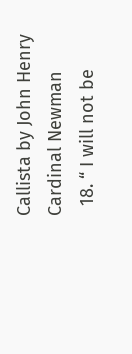Callista by John Henry Cardinal Newman
  18. “ I will not be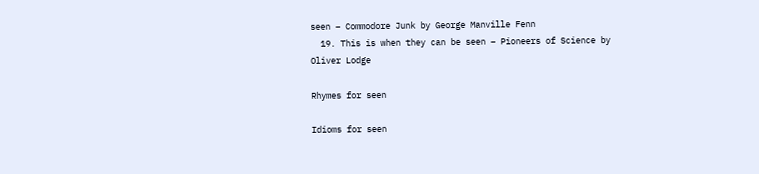seen – Commodore Junk by George Manville Fenn
  19. This is when they can be seen – Pioneers of Science by Oliver Lodge

Rhymes for seen

Idioms for seen